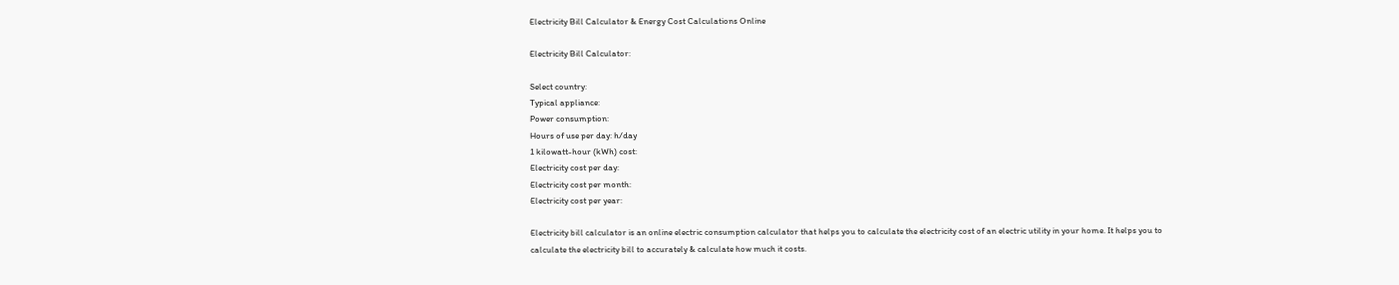Electricity Bill Calculator & Energy Cost Calculations Online

Electricity Bill Calculator:

Select country:
Typical appliance:
Power consumption:
Hours of use per day: h/day
1 kilowatt-hour (kWh) cost:
Electricity cost per day:
Electricity cost per month:
Electricity cost per year:

Electricity bill calculator is an online electric consumption calculator that helps you to calculate the electricity cost of an electric utility in your home. It helps you to calculate the electricity bill to accurately & calculate how much it costs.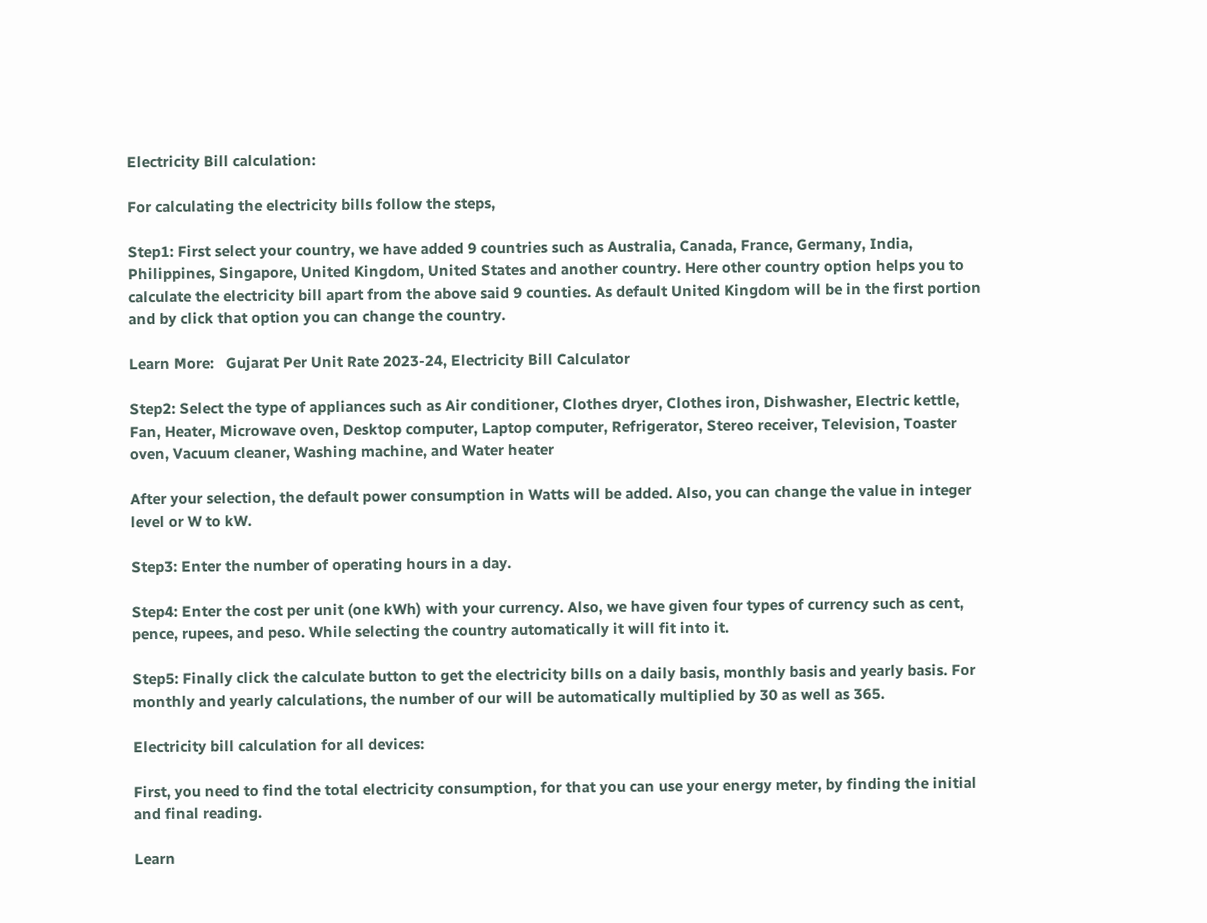Electricity Bill calculation:

For calculating the electricity bills follow the steps,

Step1: First select your country, we have added 9 countries such as Australia, Canada, France, Germany, India, Philippines, Singapore, United Kingdom, United States and another country. Here other country option helps you to calculate the electricity bill apart from the above said 9 counties. As default United Kingdom will be in the first portion and by click that option you can change the country.

Learn More:   Gujarat Per Unit Rate 2023-24, Electricity Bill Calculator

Step2: Select the type of appliances such as Air conditioner, Clothes dryer, Clothes iron, Dishwasher, Electric kettle, Fan, Heater, Microwave oven, Desktop computer, Laptop computer, Refrigerator, Stereo receiver, Television, Toaster oven, Vacuum cleaner, Washing machine, and Water heater

After your selection, the default power consumption in Watts will be added. Also, you can change the value in integer level or W to kW.

Step3: Enter the number of operating hours in a day.

Step4: Enter the cost per unit (one kWh) with your currency. Also, we have given four types of currency such as cent, pence, rupees, and peso. While selecting the country automatically it will fit into it.

Step5: Finally click the calculate button to get the electricity bills on a daily basis, monthly basis and yearly basis. For monthly and yearly calculations, the number of our will be automatically multiplied by 30 as well as 365.

Electricity bill calculation for all devices:

First, you need to find the total electricity consumption, for that you can use your energy meter, by finding the initial and final reading.

Learn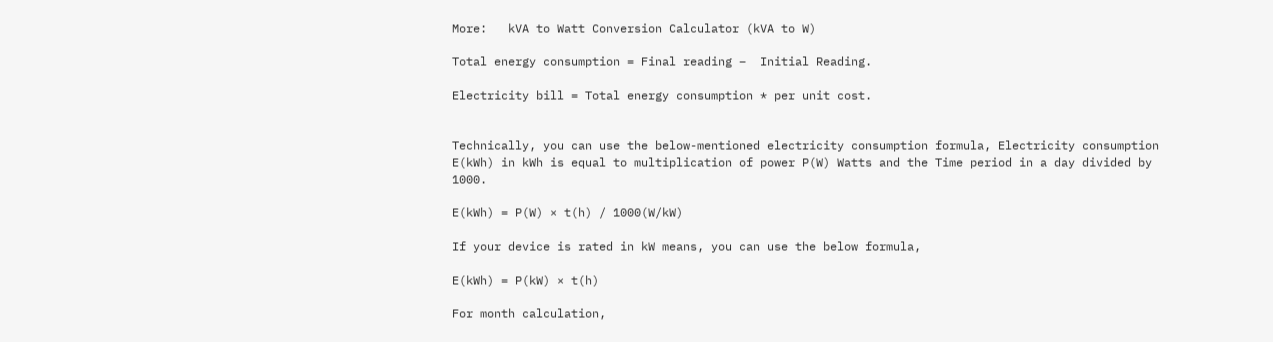More:   kVA to Watt Conversion Calculator (kVA to W)

Total energy consumption = Final reading –  Initial Reading.

Electricity bill = Total energy consumption * per unit cost.


Technically, you can use the below-mentioned electricity consumption formula, Electricity consumption E(kWh) in kWh is equal to multiplication of power P(W) Watts and the Time period in a day divided by 1000.

E(kWh) = P(W) × t(h) / 1000(W/kW)

If your device is rated in kW means, you can use the below formula,

E(kWh) = P(kW) × t(h)

For month calculation,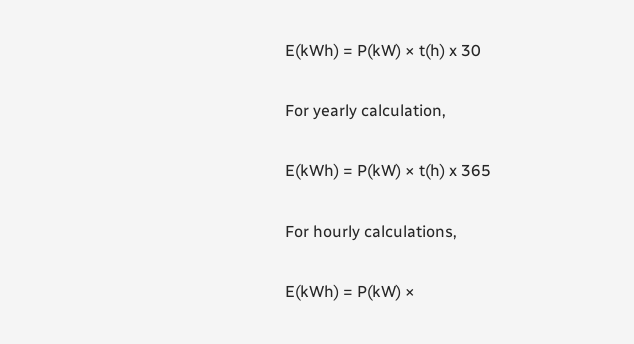E(kWh) = P(kW) × t(h) x 30

For yearly calculation,

E(kWh) = P(kW) × t(h) x 365

For hourly calculations,

E(kWh) = P(kW) ×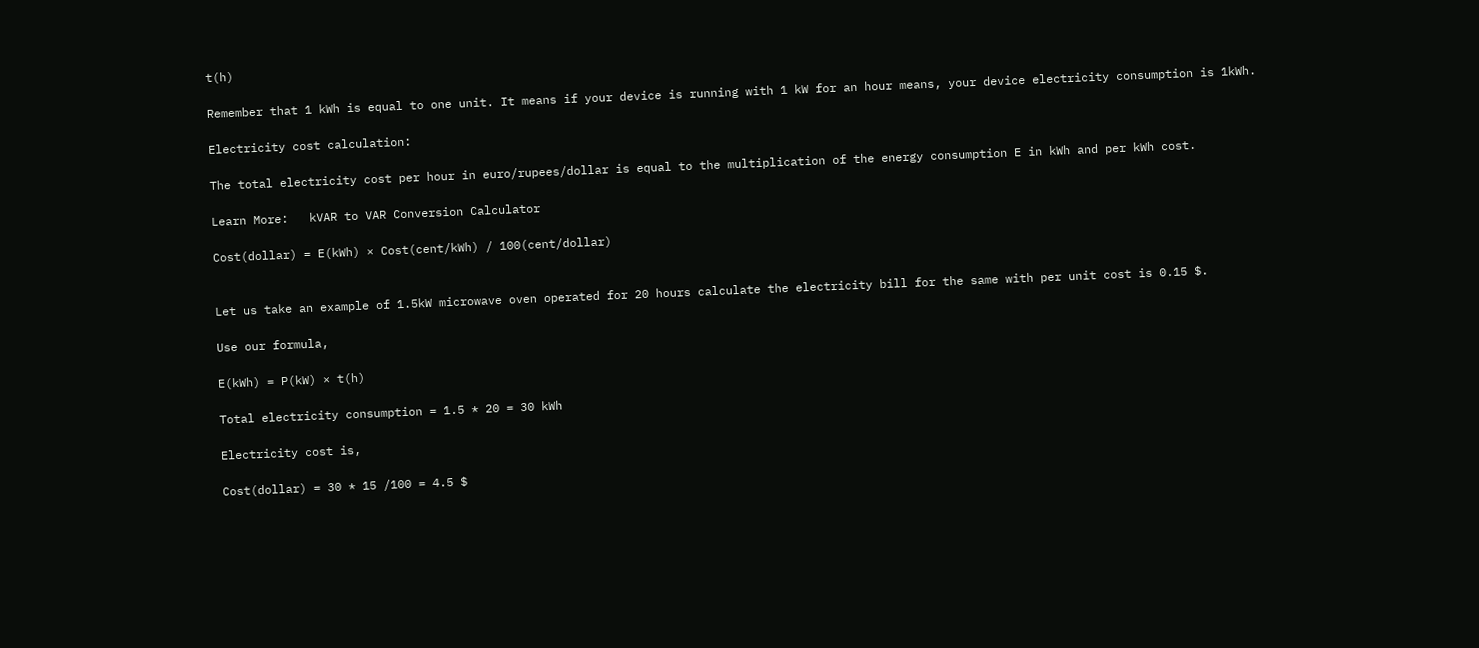t(h)

Remember that 1 kWh is equal to one unit. It means if your device is running with 1 kW for an hour means, your device electricity consumption is 1kWh.

Electricity cost calculation:

The total electricity cost per hour in euro/rupees/dollar is equal to the multiplication of the energy consumption E in kWh and per kWh cost.

Learn More:   kVAR to VAR Conversion Calculator

Cost(dollar) = E(kWh) × Cost(cent/kWh) / 100(cent/dollar)


Let us take an example of 1.5kW microwave oven operated for 20 hours calculate the electricity bill for the same with per unit cost is 0.15 $.

Use our formula,

E(kWh) = P(kW) × t(h)

Total electricity consumption = 1.5 * 20 = 30 kWh

Electricity cost is,

Cost(dollar) = 30 * 15 /100 = 4.5 $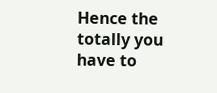Hence the totally you have to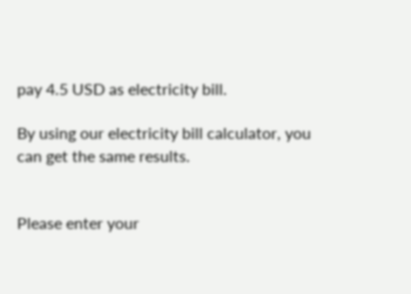pay 4.5 USD as electricity bill.

By using our electricity bill calculator, you can get the same results.


Please enter your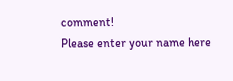comment!
Please enter your name here